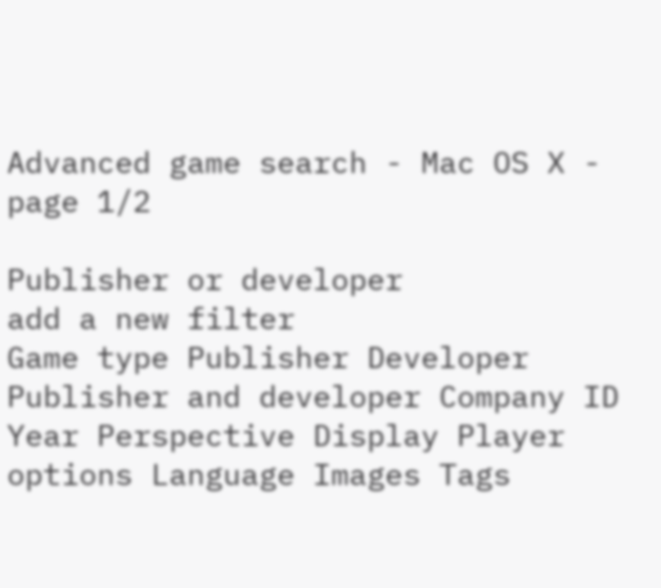Advanced game search - Mac OS X - page 1/2

Publisher or developer
add a new filter
Game type Publisher Developer Publisher and developer Company ID Year Perspective Display Player options Language Images Tags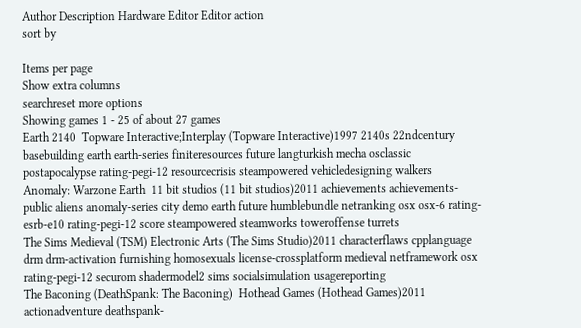Author Description Hardware Editor Editor action
sort by

Items per page
Show extra columns
searchreset more options
Showing games 1 - 25 of about 27 games
Earth 2140  Topware Interactive;Interplay (Topware Interactive)1997 2140s 22ndcentury basebuilding earth earth-series finiteresources future langturkish mecha osclassic postapocalypse rating-pegi-12 resourcecrisis steampowered vehicledesigning walkers
Anomaly: Warzone Earth  11 bit studios (11 bit studios)2011 achievements achievements-public aliens anomaly-series city demo earth future humblebundle netranking osx osx-6 rating-esrb-e10 rating-pegi-12 score steampowered steamworks toweroffense turrets
The Sims Medieval (TSM) Electronic Arts (The Sims Studio)2011 characterflaws cpplanguage drm drm-activation furnishing homosexuals license-crossplatform medieval netframework osx rating-pegi-12 securom shadermodel2 sims socialsimulation usagereporting
The Baconing (DeathSpank: The Baconing)  Hothead Games (Hothead Games)2011 actionadventure deathspank-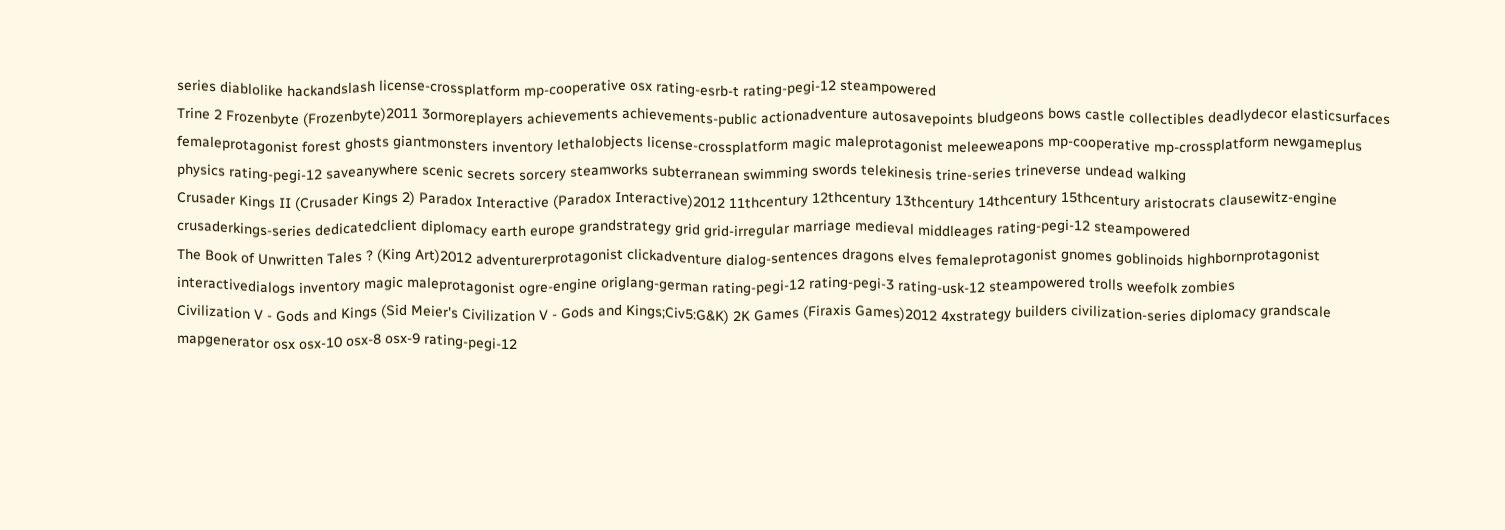series diablolike hackandslash license-crossplatform mp-cooperative osx rating-esrb-t rating-pegi-12 steampowered
Trine 2 Frozenbyte (Frozenbyte)2011 3ormoreplayers achievements achievements-public actionadventure autosavepoints bludgeons bows castle collectibles deadlydecor elasticsurfaces femaleprotagonist forest ghosts giantmonsters inventory lethalobjects license-crossplatform magic maleprotagonist meleeweapons mp-cooperative mp-crossplatform newgameplus physics rating-pegi-12 saveanywhere scenic secrets sorcery steamworks subterranean swimming swords telekinesis trine-series trineverse undead walking
Crusader Kings II (Crusader Kings 2) Paradox Interactive (Paradox Interactive)2012 11thcentury 12thcentury 13thcentury 14thcentury 15thcentury aristocrats clausewitz-engine crusaderkings-series dedicatedclient diplomacy earth europe grandstrategy grid grid-irregular marriage medieval middleages rating-pegi-12 steampowered
The Book of Unwritten Tales ? (King Art)2012 adventurerprotagonist clickadventure dialog-sentences dragons elves femaleprotagonist gnomes goblinoids highbornprotagonist interactivedialogs inventory magic maleprotagonist ogre-engine origlang-german rating-pegi-12 rating-pegi-3 rating-usk-12 steampowered trolls weefolk zombies
Civilization V - Gods and Kings (Sid Meier's Civilization V - Gods and Kings;Civ5:G&K) 2K Games (Firaxis Games)2012 4xstrategy builders civilization-series diplomacy grandscale mapgenerator osx osx-10 osx-8 osx-9 rating-pegi-12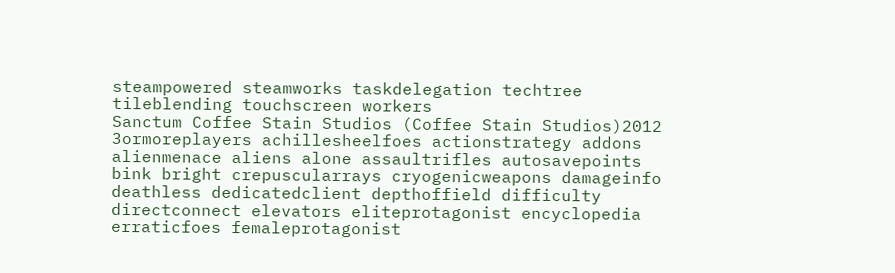steampowered steamworks taskdelegation techtree tileblending touchscreen workers
Sanctum Coffee Stain Studios (Coffee Stain Studios)2012 3ormoreplayers achillesheelfoes actionstrategy addons alienmenace aliens alone assaultrifles autosavepoints bink bright crepuscularrays cryogenicweapons damageinfo deathless dedicatedclient depthoffield difficulty directconnect elevators eliteprotagonist encyclopedia erraticfoes femaleprotagonist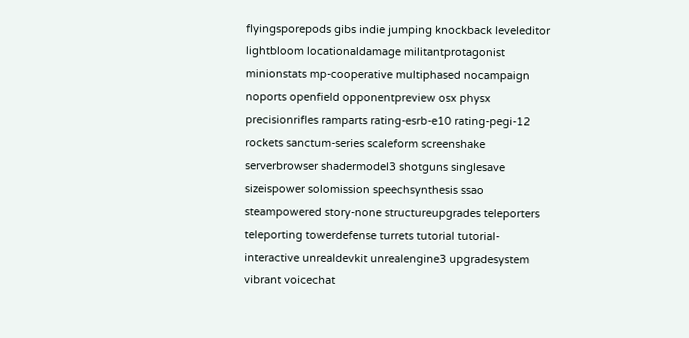flyingsporepods gibs indie jumping knockback leveleditor lightbloom locationaldamage militantprotagonist minionstats mp-cooperative multiphased nocampaign noports openfield opponentpreview osx physx precisionrifles ramparts rating-esrb-e10 rating-pegi-12 rockets sanctum-series scaleform screenshake serverbrowser shadermodel3 shotguns singlesave sizeispower solomission speechsynthesis ssao steampowered story-none structureupgrades teleporters teleporting towerdefense turrets tutorial tutorial-interactive unrealdevkit unrealengine3 upgradesystem vibrant voicechat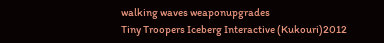walking waves weaponupgrades
Tiny Troopers Iceberg Interactive (Kukouri)2012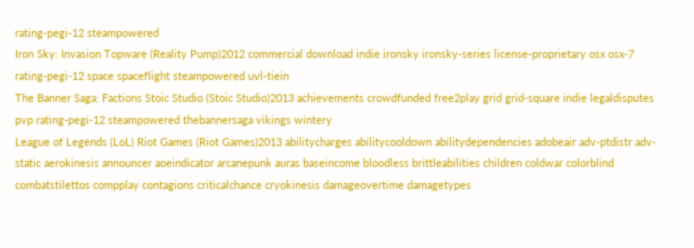rating-pegi-12 steampowered
Iron Sky: Invasion Topware (Reality Pump)2012 commercial download indie ironsky ironsky-series license-proprietary osx osx-7 rating-pegi-12 space spaceflight steampowered uvl-tiein
The Banner Saga: Factions Stoic Studio (Stoic Studio)2013 achievements crowdfunded free2play grid grid-square indie legaldisputes pvp rating-pegi-12 steampowered thebannersaga vikings wintery
League of Legends (LoL) Riot Games (Riot Games)2013 abilitycharges abilitycooldown abilitydependencies adobeair adv-ptdistr adv-static aerokinesis announcer aoeindicator arcanepunk auras baseincome bloodless brittleabilities children coldwar colorblind combatstilettos compplay contagions criticalchance cryokinesis damageovertime damagetypes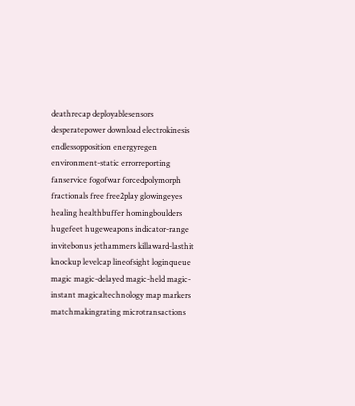deathrecap deployablesensors desperatepower download electrokinesis endlessopposition energyregen environment-static errorreporting fanservice fogofwar forcedpolymorph fractionals free free2play glowingeyes healing healthbuffer homingboulders hugefeet hugeweapons indicator-range invitebonus jethammers killaward-lasthit knockup levelcap lineofsight loginqueue magic magic-delayed magic-held magic-instant magicaltechnology map markers matchmakingrating microtransactions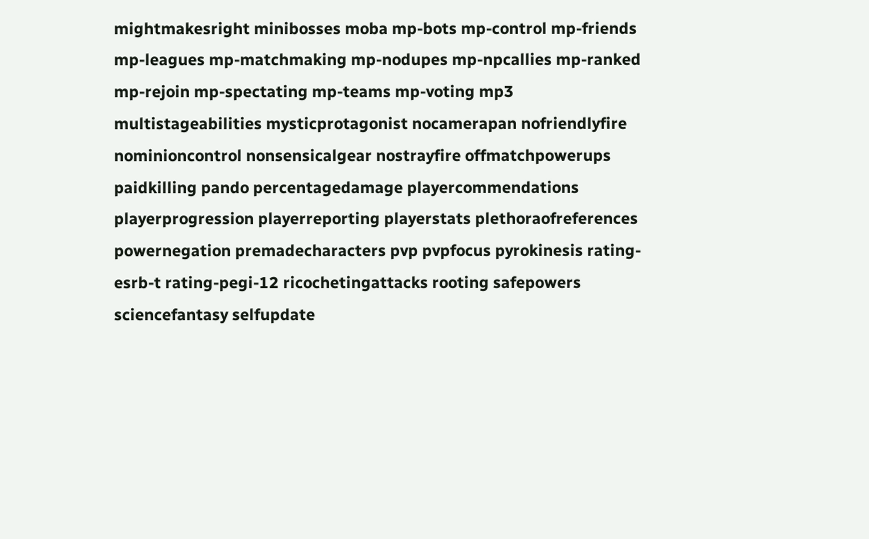mightmakesright minibosses moba mp-bots mp-control mp-friends mp-leagues mp-matchmaking mp-nodupes mp-npcallies mp-ranked mp-rejoin mp-spectating mp-teams mp-voting mp3 multistageabilities mysticprotagonist nocamerapan nofriendlyfire nominioncontrol nonsensicalgear nostrayfire offmatchpowerups paidkilling pando percentagedamage playercommendations playerprogression playerreporting playerstats plethoraofreferences powernegation premadecharacters pvp pvpfocus pyrokinesis rating-esrb-t rating-pegi-12 ricochetingattacks rooting safepowers sciencefantasy selfupdate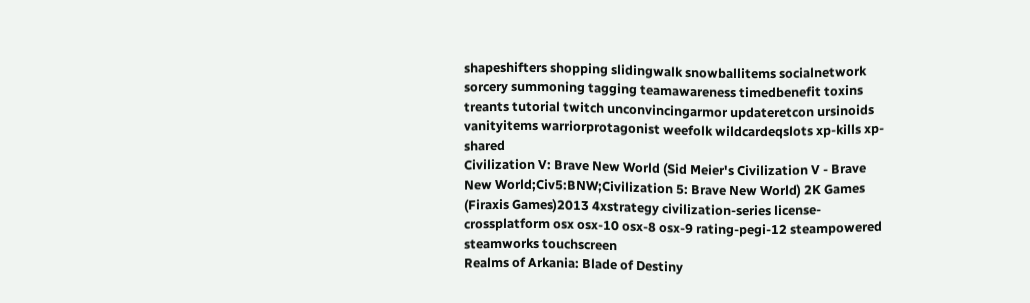shapeshifters shopping slidingwalk snowballitems socialnetwork sorcery summoning tagging teamawareness timedbenefit toxins treants tutorial twitch unconvincingarmor updateretcon ursinoids vanityitems warriorprotagonist weefolk wildcardeqslots xp-kills xp-shared
Civilization V: Brave New World (Sid Meier's Civilization V - Brave New World;Civ5:BNW;Civilization 5: Brave New World) 2K Games (Firaxis Games)2013 4xstrategy civilization-series license-crossplatform osx osx-10 osx-8 osx-9 rating-pegi-12 steampowered steamworks touchscreen
Realms of Arkania: Blade of Destiny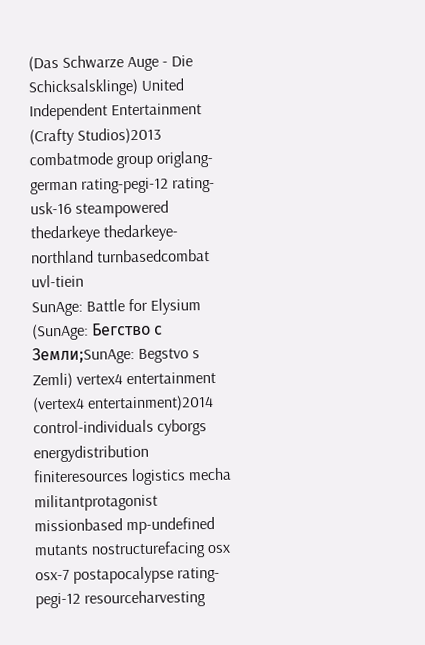(Das Schwarze Auge - Die Schicksalsklinge) United Independent Entertainment (Crafty Studios)2013 combatmode group origlang-german rating-pegi-12 rating-usk-16 steampowered thedarkeye thedarkeye-northland turnbasedcombat uvl-tiein
SunAge: Battle for Elysium (SunAge: Бегство с Земли;SunAge: Begstvo s Zemli) vertex4 entertainment (vertex4 entertainment)2014 control-individuals cyborgs energydistribution finiteresources logistics mecha militantprotagonist missionbased mp-undefined mutants nostructurefacing osx osx-7 postapocalypse rating-pegi-12 resourceharvesting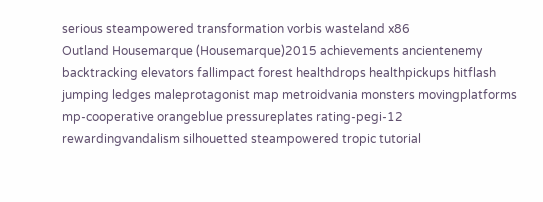serious steampowered transformation vorbis wasteland x86
Outland Housemarque (Housemarque)2015 achievements ancientenemy backtracking elevators fallimpact forest healthdrops healthpickups hitflash jumping ledges maleprotagonist map metroidvania monsters movingplatforms mp-cooperative orangeblue pressureplates rating-pegi-12 rewardingvandalism silhouetted steampowered tropic tutorial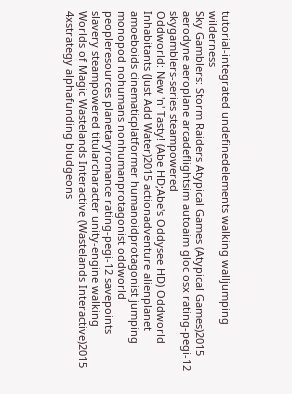tutorial-integrated undefinedelements walking walljumping wilderness
Sky Gamblers: Storm Raiders Atypical Games (Atypical Games)2015 aerodyne aeroplane arcadeflightsim autoaim gloc osx rating-pegi-12 skygamblers-series steampowered
Oddworld: New 'n' Tasty! (Abe HD;Abe's Oddysee HD) Oddworld Inhabitants (Just Add Water)2015 actionadventure alienplanet amoeboids cinematicplatformer humanoidprotagonist jumping monopod nohumans nonhumanprotagonist oddworld peopleresources planetaryromance rating-pegi-12 savepoints slavery steampowered titularcharacter unity-engine walking
Worlds of Magic Wastelands Interactive (Wastelands Interactive)2015 4xstrategy alphafunding bludgeons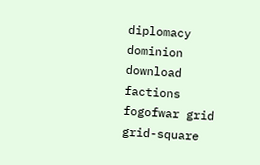diplomacy dominion download factions fogofwar grid grid-square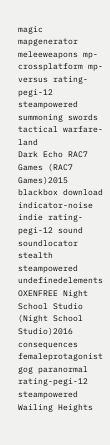magic mapgenerator meleeweapons mp-crossplatform mp-versus rating-pegi-12 steampowered summoning swords tactical warfare-land
Dark Echo RAC7 Games (RAC7 Games)2015 blackbox download indicator-noise indie rating-pegi-12 sound soundlocator stealth steampowered undefinedelements
OXENFREE Night School Studio (Night School Studio)2016 consequences femaleprotagonist gog paranormal rating-pegi-12 steampowered
Wailing Heights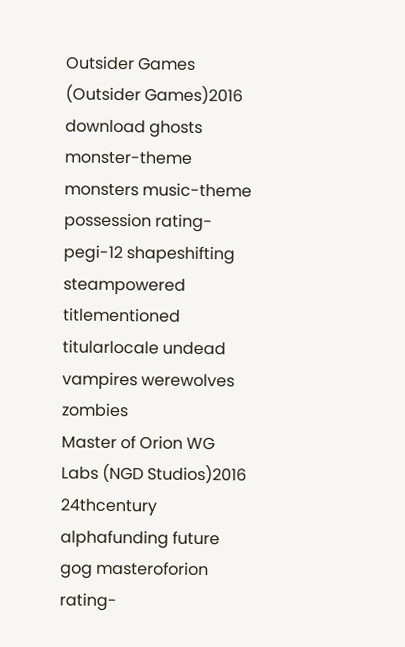Outsider Games (Outsider Games)2016 download ghosts monster-theme monsters music-theme possession rating-pegi-12 shapeshifting steampowered titlementioned titularlocale undead vampires werewolves zombies
Master of Orion WG Labs (NGD Studios)2016 24thcentury alphafunding future gog masteroforion rating-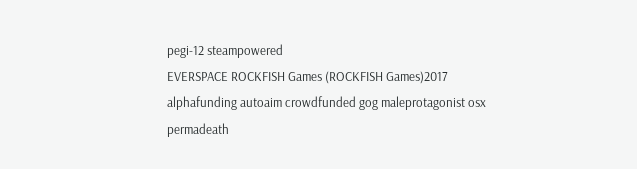pegi-12 steampowered
EVERSPACE ROCKFISH Games (ROCKFISH Games)2017 alphafunding autoaim crowdfunded gog maleprotagonist osx permadeath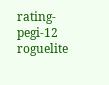rating-pegi-12 roguelite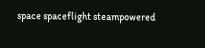space spaceflight steampowered